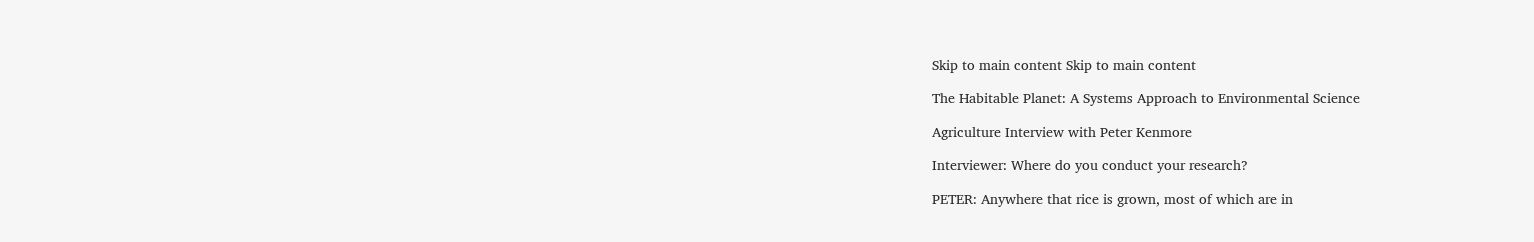Skip to main content Skip to main content

The Habitable Planet: A Systems Approach to Environmental Science

Agriculture Interview with Peter Kenmore

Interviewer: Where do you conduct your research?

PETER: Anywhere that rice is grown, most of which are in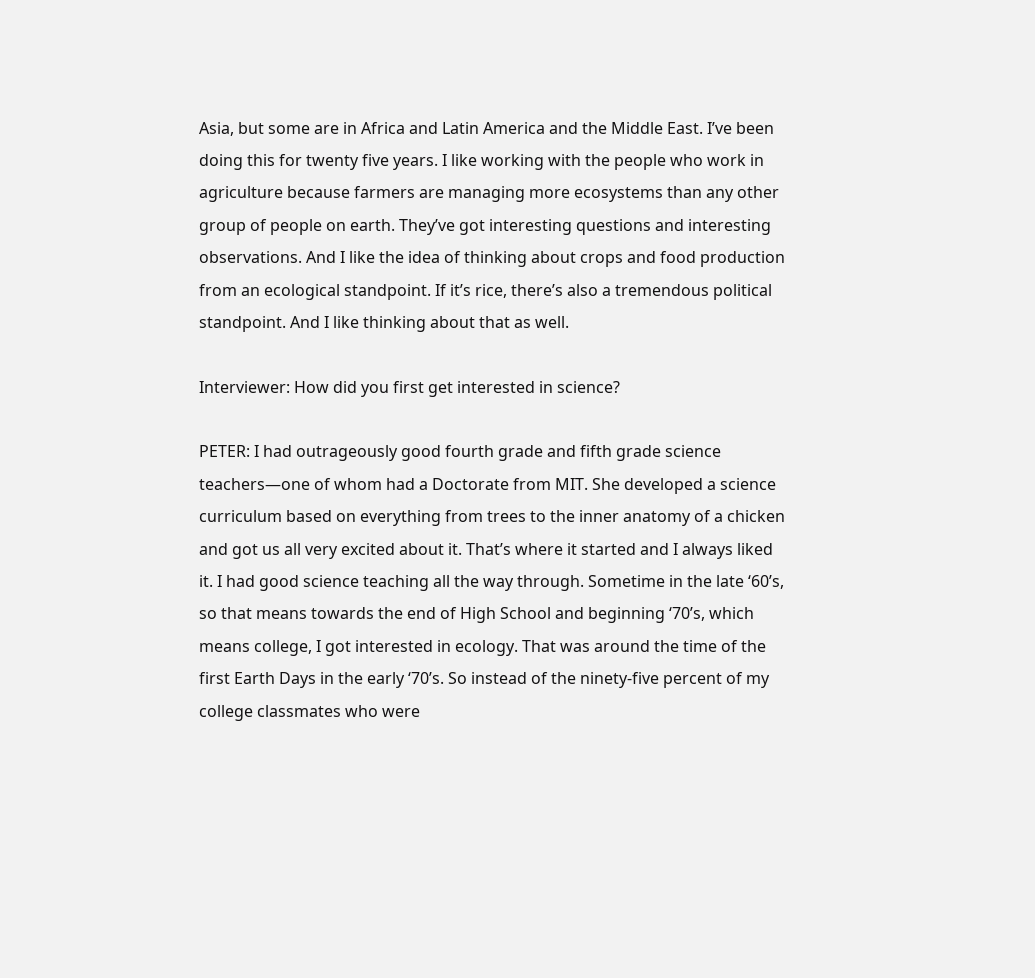Asia, but some are in Africa and Latin America and the Middle East. I’ve been doing this for twenty five years. I like working with the people who work in agriculture because farmers are managing more ecosystems than any other group of people on earth. They’ve got interesting questions and interesting observations. And I like the idea of thinking about crops and food production from an ecological standpoint. If it’s rice, there’s also a tremendous political standpoint. And I like thinking about that as well.

Interviewer: How did you first get interested in science?

PETER: I had outrageously good fourth grade and fifth grade science teachers—one of whom had a Doctorate from MIT. She developed a science curriculum based on everything from trees to the inner anatomy of a chicken and got us all very excited about it. That’s where it started and I always liked it. I had good science teaching all the way through. Sometime in the late ‘60’s, so that means towards the end of High School and beginning ‘70’s, which means college, I got interested in ecology. That was around the time of the first Earth Days in the early ‘70’s. So instead of the ninety-five percent of my college classmates who were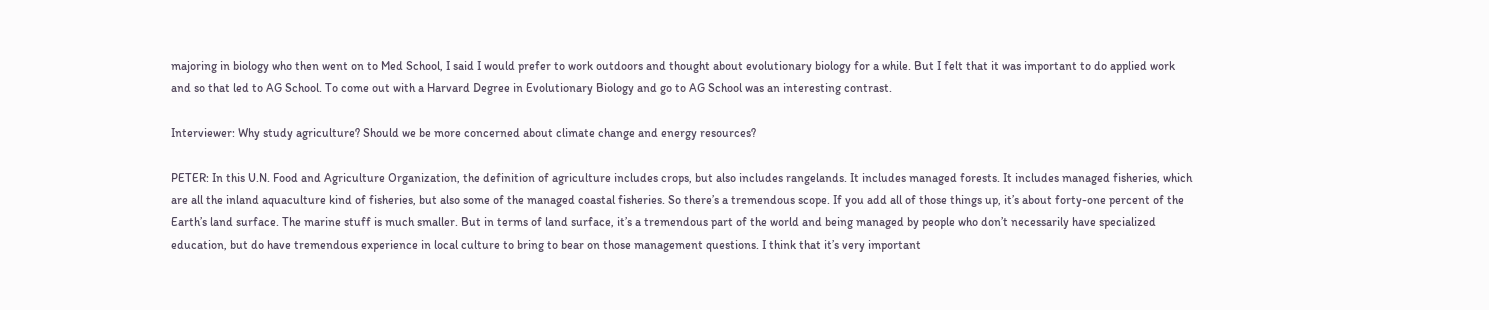majoring in biology who then went on to Med School, I said I would prefer to work outdoors and thought about evolutionary biology for a while. But I felt that it was important to do applied work and so that led to AG School. To come out with a Harvard Degree in Evolutionary Biology and go to AG School was an interesting contrast.

Interviewer: Why study agriculture? Should we be more concerned about climate change and energy resources?

PETER: In this U.N. Food and Agriculture Organization, the definition of agriculture includes crops, but also includes rangelands. It includes managed forests. It includes managed fisheries, which are all the inland aquaculture kind of fisheries, but also some of the managed coastal fisheries. So there’s a tremendous scope. If you add all of those things up, it’s about forty-one percent of the Earth’s land surface. The marine stuff is much smaller. But in terms of land surface, it’s a tremendous part of the world and being managed by people who don’t necessarily have specialized education, but do have tremendous experience in local culture to bring to bear on those management questions. I think that it’s very important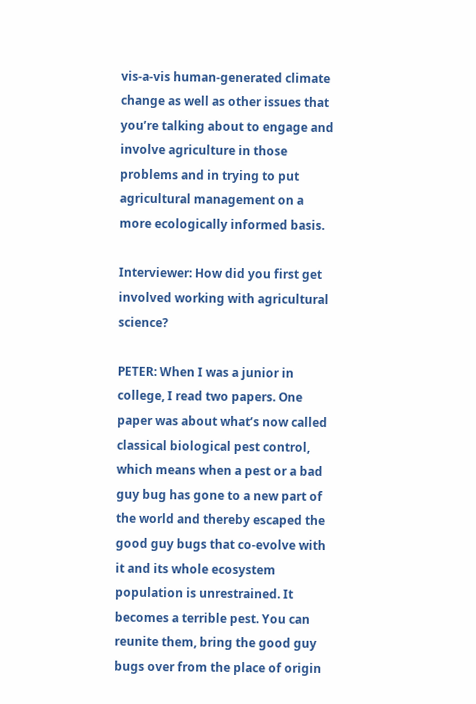vis-a-vis human-generated climate change as well as other issues that you’re talking about to engage and involve agriculture in those problems and in trying to put agricultural management on a more ecologically informed basis.

Interviewer: How did you first get involved working with agricultural science?

PETER: When I was a junior in college, I read two papers. One paper was about what’s now called classical biological pest control, which means when a pest or a bad guy bug has gone to a new part of the world and thereby escaped the good guy bugs that co-evolve with it and its whole ecosystem population is unrestrained. It becomes a terrible pest. You can reunite them, bring the good guy bugs over from the place of origin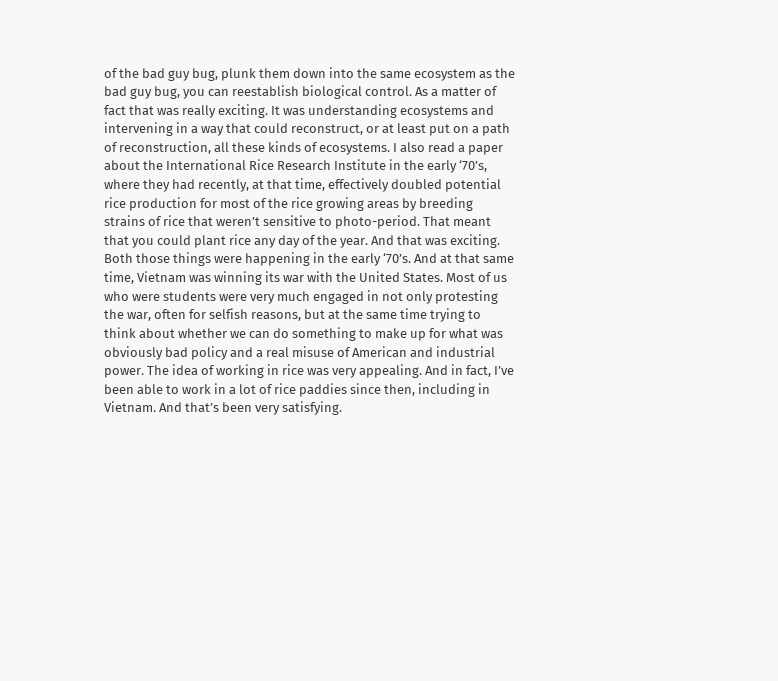of the bad guy bug, plunk them down into the same ecosystem as the bad guy bug, you can reestablish biological control. As a matter of fact that was really exciting. It was understanding ecosystems and intervening in a way that could reconstruct, or at least put on a path of reconstruction, all these kinds of ecosystems. I also read a paper about the International Rice Research Institute in the early ‘70’s, where they had recently, at that time, effectively doubled potential rice production for most of the rice growing areas by breeding strains of rice that weren’t sensitive to photo-period. That meant that you could plant rice any day of the year. And that was exciting. Both those things were happening in the early ‘70’s. And at that same time, Vietnam was winning its war with the United States. Most of us who were students were very much engaged in not only protesting the war, often for selfish reasons, but at the same time trying to think about whether we can do something to make up for what was obviously bad policy and a real misuse of American and industrial power. The idea of working in rice was very appealing. And in fact, I’ve been able to work in a lot of rice paddies since then, including in Vietnam. And that’s been very satisfying.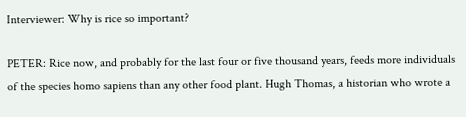Interviewer: Why is rice so important?

PETER: Rice now, and probably for the last four or five thousand years, feeds more individuals of the species homo sapiens than any other food plant. Hugh Thomas, a historian who wrote a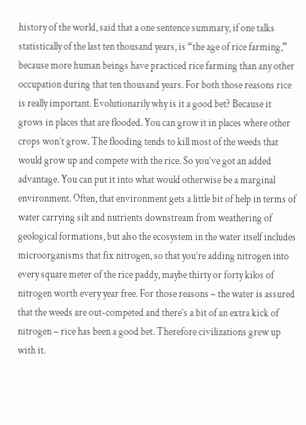history of the world, said that a one sentence summary, if one talks statistically of the last ten thousand years, is “the age of rice farming,” because more human beings have practiced rice farming than any other occupation during that ten thousand years. For both those reasons rice is really important. Evolutionarily why is it a good bet? Because it grows in places that are flooded. You can grow it in places where other crops won’t grow. The flooding tends to kill most of the weeds that would grow up and compete with the rice. So you’ve got an added advantage. You can put it into what would otherwise be a marginal environment. Often, that environment gets a little bit of help in terms of water carrying silt and nutrients downstream from weathering of geological formations, but also the ecosystem in the water itself includes microorganisms that fix nitrogen, so that you’re adding nitrogen into every square meter of the rice paddy, maybe thirty or forty kilos of nitrogen worth every year free. For those reasons – the water is assured that the weeds are out-competed and there’s a bit of an extra kick of nitrogen – rice has been a good bet. Therefore civilizations grew up with it.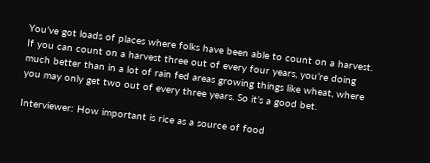You’ve got loads of places where folks have been able to count on a harvest. If you can count on a harvest three out of every four years, you’re doing much better than in a lot of rain fed areas growing things like wheat, where you may only get two out of every three years. So it’s a good bet.

Interviewer: How important is rice as a source of food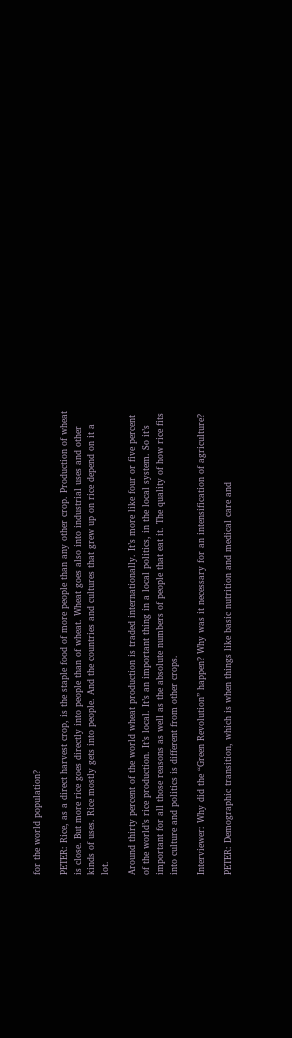for the world population?

PETER: Rice, as a direct harvest crop, is the staple food of more people than any other crop. Production of wheat is close. But more rice goes directly into people than of wheat. Wheat goes also into industrial uses and other kinds of uses. Rice mostly gets into people. And the countries and cultures that grew up on rice depend on it a lot.

Around thirty percent of the world wheat production is traded internationally. It’s more like four or five percent of the world’s rice production. It’s local. It’s an important thing in a local politics, in the local system. So it’s important for all those reasons as well as the absolute numbers of people that eat it. The quality of how rice fits into culture and politics is different from other crops.

Interviewer: Why did the “Green Revolution” happen? Why was it necessary for an intensification of agriculture?

PETER: Demographic transition, which is when things like basic nutrition and medical care and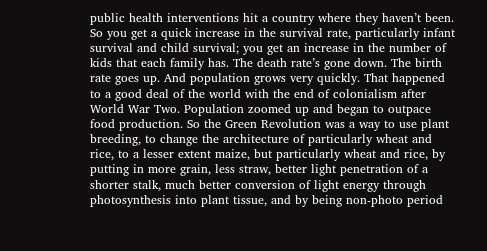public health interventions hit a country where they haven’t been. So you get a quick increase in the survival rate, particularly infant survival and child survival; you get an increase in the number of kids that each family has. The death rate’s gone down. The birth rate goes up. And population grows very quickly. That happened to a good deal of the world with the end of colonialism after World War Two. Population zoomed up and began to outpace food production. So the Green Revolution was a way to use plant breeding, to change the architecture of particularly wheat and rice, to a lesser extent maize, but particularly wheat and rice, by putting in more grain, less straw, better light penetration of a shorter stalk, much better conversion of light energy through photosynthesis into plant tissue, and by being non-photo period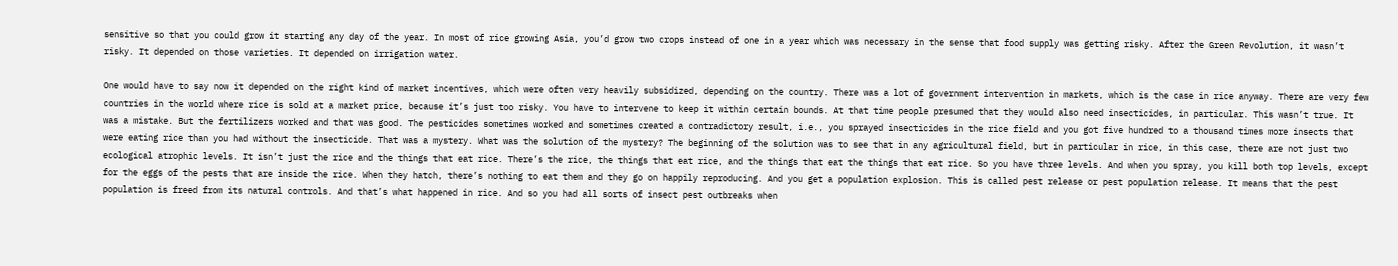sensitive so that you could grow it starting any day of the year. In most of rice growing Asia, you’d grow two crops instead of one in a year which was necessary in the sense that food supply was getting risky. After the Green Revolution, it wasn’t risky. It depended on those varieties. It depended on irrigation water.

One would have to say now it depended on the right kind of market incentives, which were often very heavily subsidized, depending on the country. There was a lot of government intervention in markets, which is the case in rice anyway. There are very few countries in the world where rice is sold at a market price, because it’s just too risky. You have to intervene to keep it within certain bounds. At that time people presumed that they would also need insecticides, in particular. This wasn’t true. It was a mistake. But the fertilizers worked and that was good. The pesticides sometimes worked and sometimes created a contradictory result, i.e., you sprayed insecticides in the rice field and you got five hundred to a thousand times more insects that were eating rice than you had without the insecticide. That was a mystery. What was the solution of the mystery? The beginning of the solution was to see that in any agricultural field, but in particular in rice, in this case, there are not just two ecological atrophic levels. It isn’t just the rice and the things that eat rice. There’s the rice, the things that eat rice, and the things that eat the things that eat rice. So you have three levels. And when you spray, you kill both top levels, except for the eggs of the pests that are inside the rice. When they hatch, there’s nothing to eat them and they go on happily reproducing. And you get a population explosion. This is called pest release or pest population release. It means that the pest population is freed from its natural controls. And that’s what happened in rice. And so you had all sorts of insect pest outbreaks when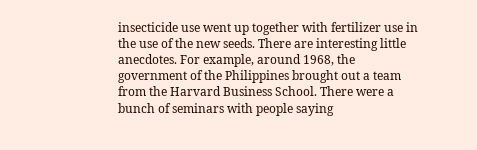insecticide use went up together with fertilizer use in the use of the new seeds. There are interesting little anecdotes. For example, around 1968, the government of the Philippines brought out a team from the Harvard Business School. There were a bunch of seminars with people saying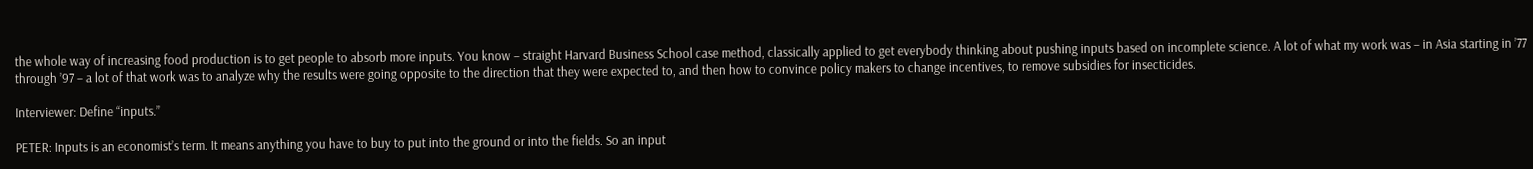the whole way of increasing food production is to get people to absorb more inputs. You know – straight Harvard Business School case method, classically applied to get everybody thinking about pushing inputs based on incomplete science. A lot of what my work was – in Asia starting in ’77 through ’97 – a lot of that work was to analyze why the results were going opposite to the direction that they were expected to, and then how to convince policy makers to change incentives, to remove subsidies for insecticides.

Interviewer: Define “inputs.”

PETER: Inputs is an economist’s term. It means anything you have to buy to put into the ground or into the fields. So an input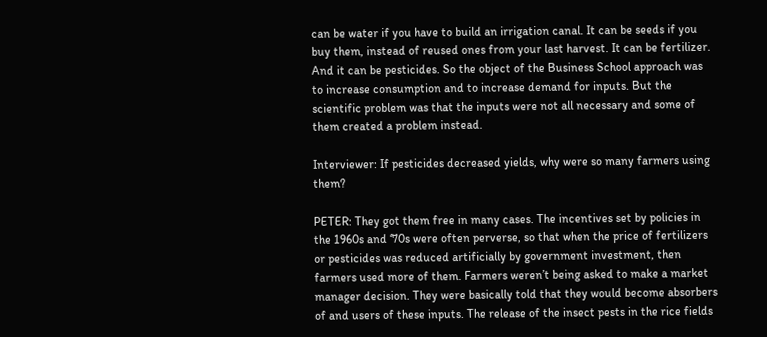can be water if you have to build an irrigation canal. It can be seeds if you buy them, instead of reused ones from your last harvest. It can be fertilizer. And it can be pesticides. So the object of the Business School approach was to increase consumption and to increase demand for inputs. But the scientific problem was that the inputs were not all necessary and some of them created a problem instead.

Interviewer: If pesticides decreased yields, why were so many farmers using them?

PETER: They got them free in many cases. The incentives set by policies in the 1960s and ‘70s were often perverse, so that when the price of fertilizers or pesticides was reduced artificially by government investment, then farmers used more of them. Farmers weren’t being asked to make a market manager decision. They were basically told that they would become absorbers of and users of these inputs. The release of the insect pests in the rice fields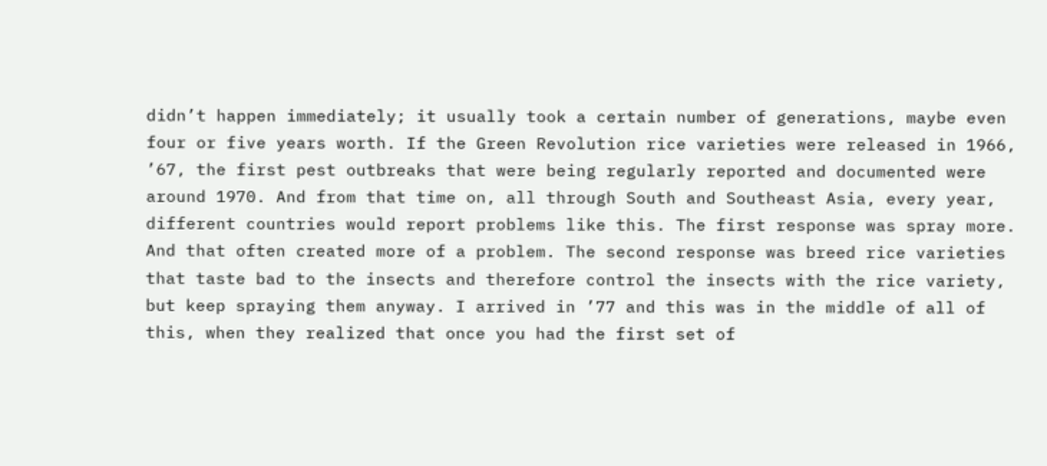didn’t happen immediately; it usually took a certain number of generations, maybe even four or five years worth. If the Green Revolution rice varieties were released in 1966, ’67, the first pest outbreaks that were being regularly reported and documented were around 1970. And from that time on, all through South and Southeast Asia, every year, different countries would report problems like this. The first response was spray more. And that often created more of a problem. The second response was breed rice varieties that taste bad to the insects and therefore control the insects with the rice variety, but keep spraying them anyway. I arrived in ’77 and this was in the middle of all of this, when they realized that once you had the first set of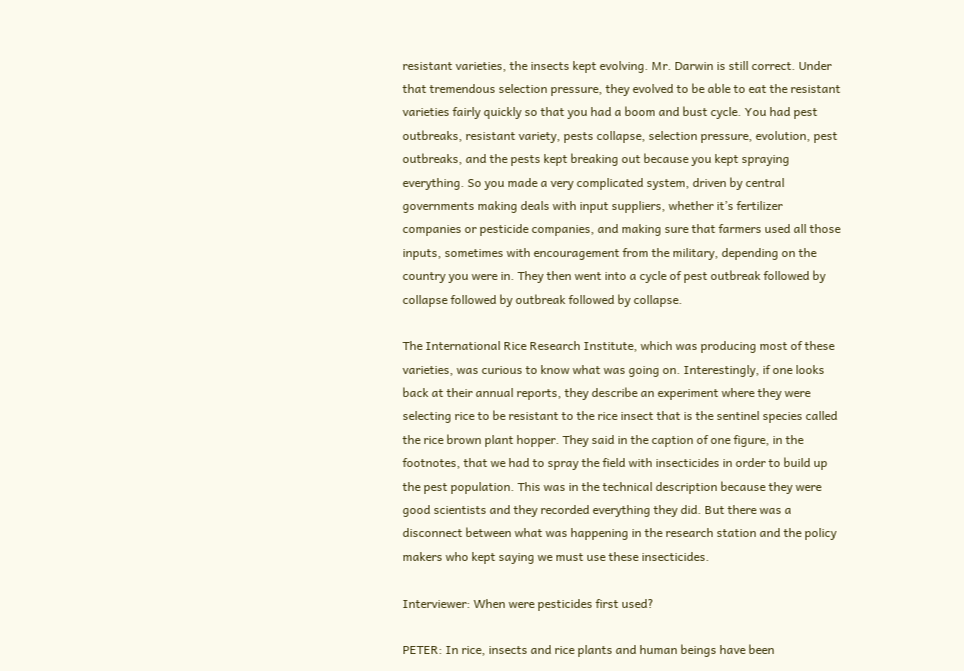resistant varieties, the insects kept evolving. Mr. Darwin is still correct. Under that tremendous selection pressure, they evolved to be able to eat the resistant varieties fairly quickly so that you had a boom and bust cycle. You had pest outbreaks, resistant variety, pests collapse, selection pressure, evolution, pest outbreaks, and the pests kept breaking out because you kept spraying everything. So you made a very complicated system, driven by central governments making deals with input suppliers, whether it’s fertilizer companies or pesticide companies, and making sure that farmers used all those inputs, sometimes with encouragement from the military, depending on the country you were in. They then went into a cycle of pest outbreak followed by collapse followed by outbreak followed by collapse.

The International Rice Research Institute, which was producing most of these varieties, was curious to know what was going on. Interestingly, if one looks back at their annual reports, they describe an experiment where they were selecting rice to be resistant to the rice insect that is the sentinel species called the rice brown plant hopper. They said in the caption of one figure, in the footnotes, that we had to spray the field with insecticides in order to build up the pest population. This was in the technical description because they were good scientists and they recorded everything they did. But there was a disconnect between what was happening in the research station and the policy makers who kept saying we must use these insecticides.

Interviewer: When were pesticides first used?

PETER: In rice, insects and rice plants and human beings have been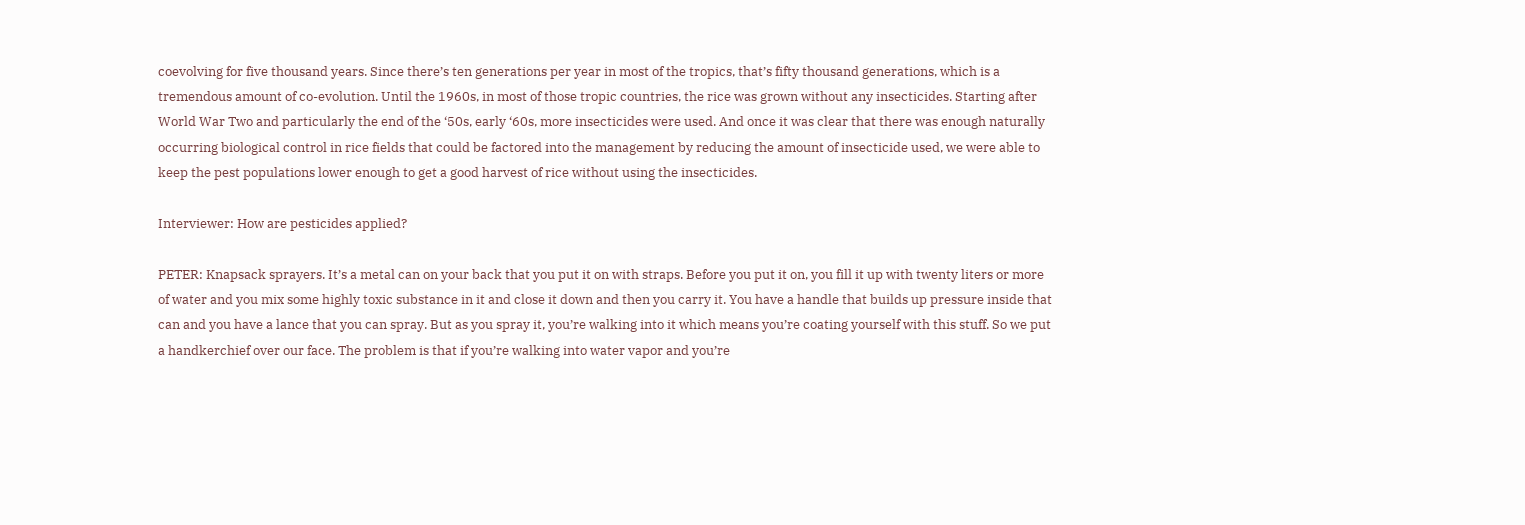coevolving for five thousand years. Since there’s ten generations per year in most of the tropics, that’s fifty thousand generations, which is a tremendous amount of co-evolution. Until the 1960s, in most of those tropic countries, the rice was grown without any insecticides. Starting after World War Two and particularly the end of the ‘50s, early ‘60s, more insecticides were used. And once it was clear that there was enough naturally occurring biological control in rice fields that could be factored into the management by reducing the amount of insecticide used, we were able to keep the pest populations lower enough to get a good harvest of rice without using the insecticides.

Interviewer: How are pesticides applied?

PETER: Knapsack sprayers. It’s a metal can on your back that you put it on with straps. Before you put it on, you fill it up with twenty liters or more of water and you mix some highly toxic substance in it and close it down and then you carry it. You have a handle that builds up pressure inside that can and you have a lance that you can spray. But as you spray it, you’re walking into it which means you’re coating yourself with this stuff. So we put a handkerchief over our face. The problem is that if you’re walking into water vapor and you’re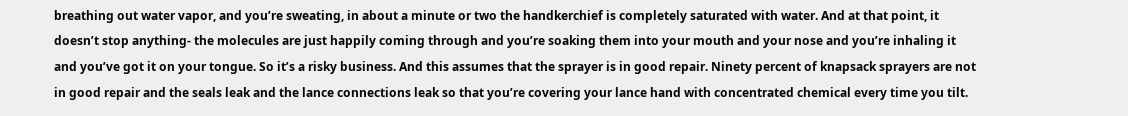breathing out water vapor, and you’re sweating, in about a minute or two the handkerchief is completely saturated with water. And at that point, it doesn’t stop anything- the molecules are just happily coming through and you’re soaking them into your mouth and your nose and you’re inhaling it and you’ve got it on your tongue. So it’s a risky business. And this assumes that the sprayer is in good repair. Ninety percent of knapsack sprayers are not in good repair and the seals leak and the lance connections leak so that you’re covering your lance hand with concentrated chemical every time you tilt.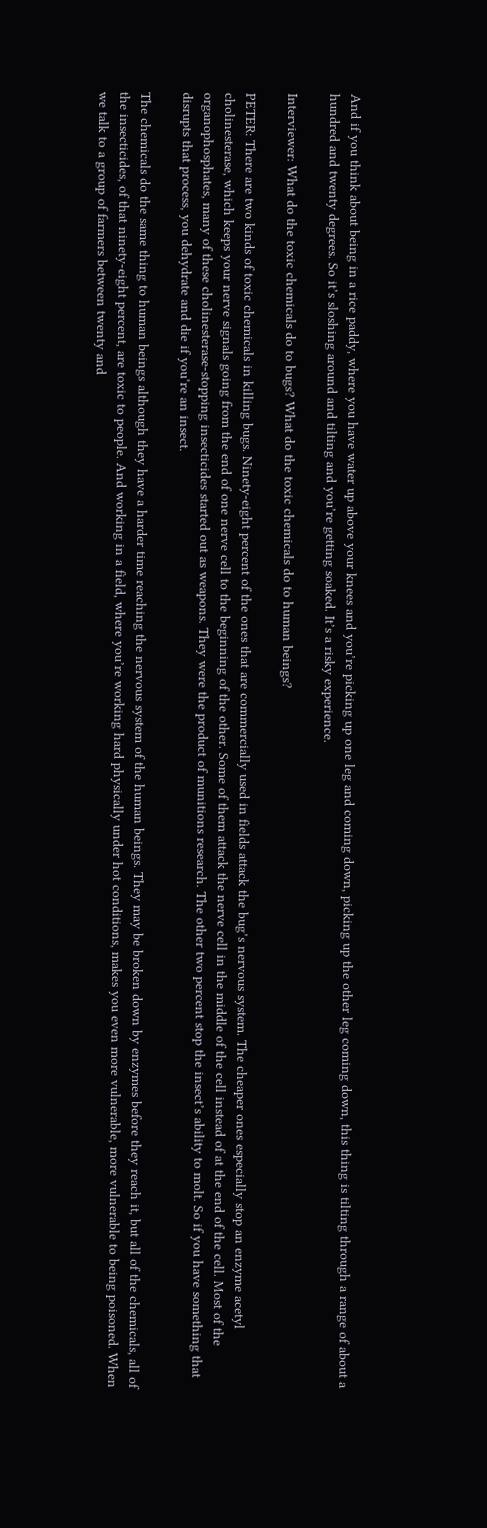And if you think about being in a rice paddy, where you have water up above your knees and you’re picking up one leg and coming down, picking up the other leg coming down, this thing is tilting through a range of about a hundred and twenty degrees. So it’s sloshing around and tilting and you’re getting soaked. It’s a risky experience.

Interviewer: What do the toxic chemicals do to bugs? What do the toxic chemicals do to human beings?

PETER: There are two kinds of toxic chemicals in killing bugs. Ninety-eight percent of the ones that are commercially used in fields attack the bug’s nervous system. The cheaper ones especially stop an enzyme acetyl cholinesterase, which keeps your nerve signals going from the end of one nerve cell to the beginning of the other. Some of them attack the nerve cell in the middle of the cell instead of at the end of the cell. Most of the organophosphates, many of these cholinesterase-stopping insecticides started out as weapons. They were the product of munitions research. The other two percent stop the insect’s ability to molt. So if you have something that disrupts that process, you dehydrate and die if you’re an insect.

The chemicals do the same thing to human beings although they have a harder time reaching the nervous system of the human beings. They may be broken down by enzymes before they reach it, but all of the chemicals, all of the insecticides, of that ninety-eight percent, are toxic to people. And working in a field, where you’re working hard physically under hot conditions, makes you even more vulnerable, more vulnerable to being poisoned. When we talk to a group of farmers between twenty and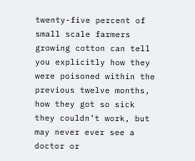twenty-five percent of small scale farmers growing cotton can tell you explicitly how they were poisoned within the previous twelve months, how they got so sick they couldn’t work, but may never ever see a doctor or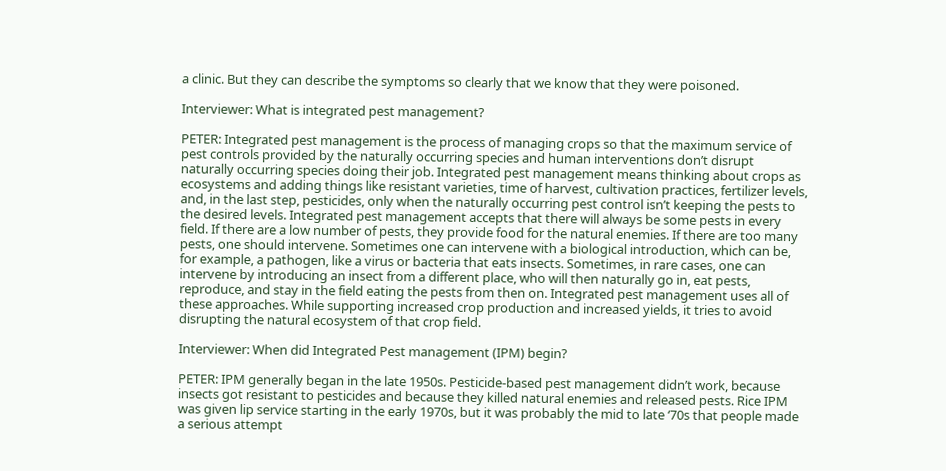a clinic. But they can describe the symptoms so clearly that we know that they were poisoned.

Interviewer: What is integrated pest management?

PETER: Integrated pest management is the process of managing crops so that the maximum service of pest controls provided by the naturally occurring species and human interventions don’t disrupt naturally occurring species doing their job. Integrated pest management means thinking about crops as ecosystems and adding things like resistant varieties, time of harvest, cultivation practices, fertilizer levels, and, in the last step, pesticides, only when the naturally occurring pest control isn’t keeping the pests to the desired levels. Integrated pest management accepts that there will always be some pests in every field. If there are a low number of pests, they provide food for the natural enemies. If there are too many pests, one should intervene. Sometimes one can intervene with a biological introduction, which can be, for example, a pathogen, like a virus or bacteria that eats insects. Sometimes, in rare cases, one can intervene by introducing an insect from a different place, who will then naturally go in, eat pests, reproduce, and stay in the field eating the pests from then on. Integrated pest management uses all of these approaches. While supporting increased crop production and increased yields, it tries to avoid disrupting the natural ecosystem of that crop field.

Interviewer: When did Integrated Pest management (IPM) begin?

PETER: IPM generally began in the late 1950s. Pesticide-based pest management didn’t work, because insects got resistant to pesticides and because they killed natural enemies and released pests. Rice IPM was given lip service starting in the early 1970s, but it was probably the mid to late ‘70s that people made a serious attempt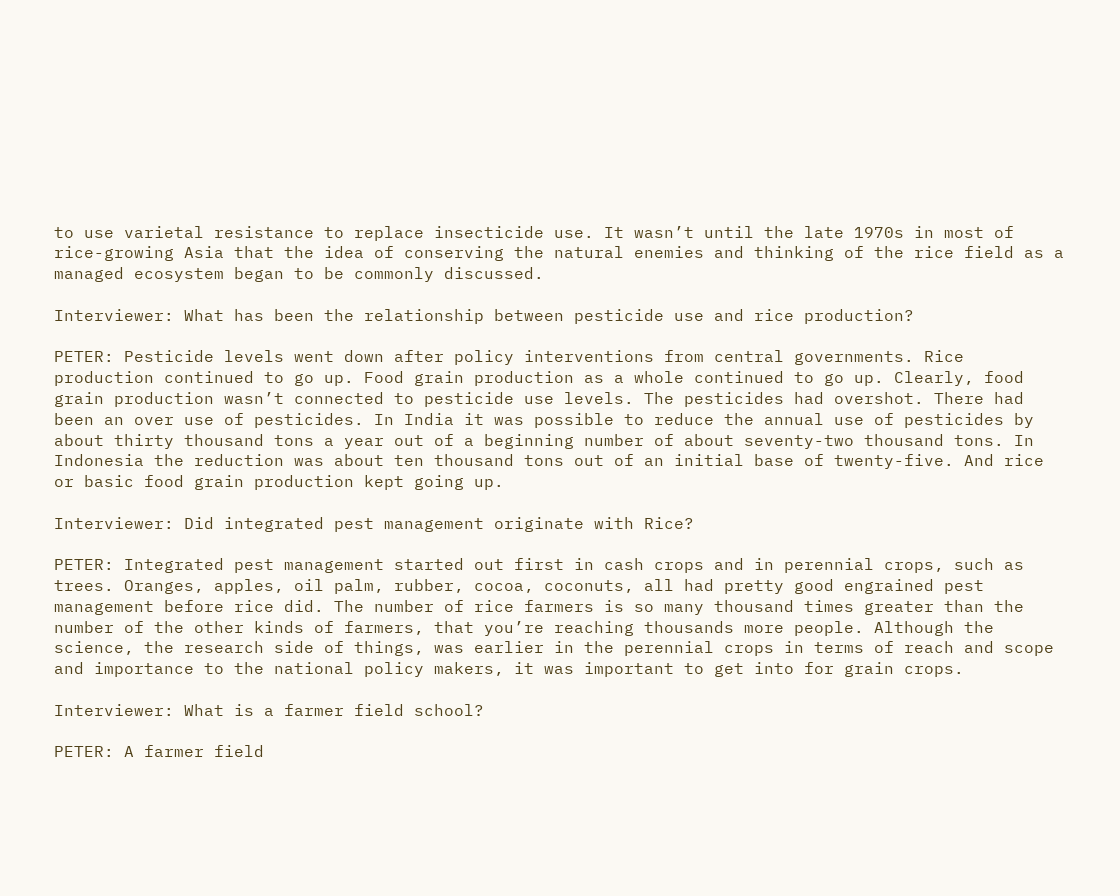to use varietal resistance to replace insecticide use. It wasn’t until the late 1970s in most of rice-growing Asia that the idea of conserving the natural enemies and thinking of the rice field as a managed ecosystem began to be commonly discussed.

Interviewer: What has been the relationship between pesticide use and rice production?

PETER: Pesticide levels went down after policy interventions from central governments. Rice production continued to go up. Food grain production as a whole continued to go up. Clearly, food grain production wasn’t connected to pesticide use levels. The pesticides had overshot. There had been an over use of pesticides. In India it was possible to reduce the annual use of pesticides by about thirty thousand tons a year out of a beginning number of about seventy-two thousand tons. In Indonesia the reduction was about ten thousand tons out of an initial base of twenty-five. And rice or basic food grain production kept going up.

Interviewer: Did integrated pest management originate with Rice?

PETER: Integrated pest management started out first in cash crops and in perennial crops, such as trees. Oranges, apples, oil palm, rubber, cocoa, coconuts, all had pretty good engrained pest management before rice did. The number of rice farmers is so many thousand times greater than the number of the other kinds of farmers, that you’re reaching thousands more people. Although the science, the research side of things, was earlier in the perennial crops in terms of reach and scope and importance to the national policy makers, it was important to get into for grain crops.

Interviewer: What is a farmer field school?

PETER: A farmer field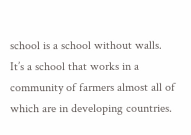school is a school without walls. It’s a school that works in a community of farmers almost all of which are in developing countries.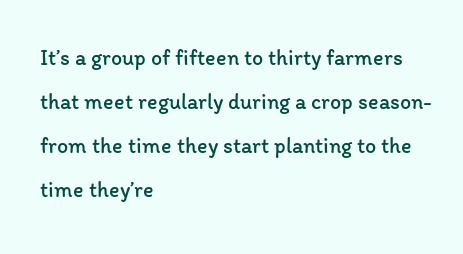It’s a group of fifteen to thirty farmers that meet regularly during a crop season- from the time they start planting to the time they’re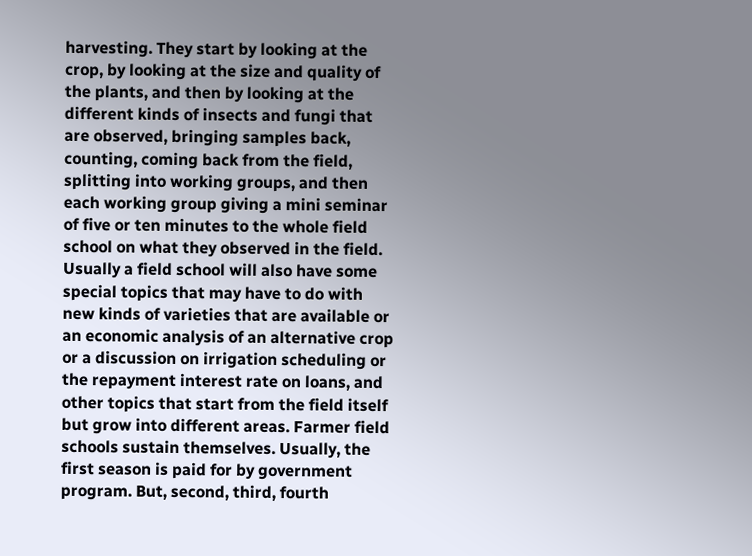harvesting. They start by looking at the crop, by looking at the size and quality of the plants, and then by looking at the different kinds of insects and fungi that are observed, bringing samples back, counting, coming back from the field, splitting into working groups, and then each working group giving a mini seminar of five or ten minutes to the whole field school on what they observed in the field. Usually a field school will also have some special topics that may have to do with new kinds of varieties that are available or an economic analysis of an alternative crop or a discussion on irrigation scheduling or the repayment interest rate on loans, and other topics that start from the field itself but grow into different areas. Farmer field schools sustain themselves. Usually, the first season is paid for by government program. But, second, third, fourth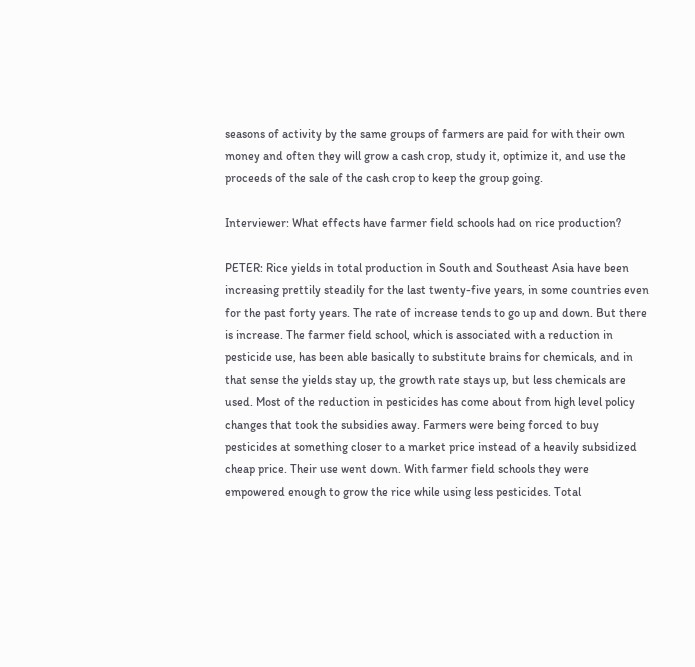seasons of activity by the same groups of farmers are paid for with their own money and often they will grow a cash crop, study it, optimize it, and use the proceeds of the sale of the cash crop to keep the group going.

Interviewer: What effects have farmer field schools had on rice production?

PETER: Rice yields in total production in South and Southeast Asia have been increasing prettily steadily for the last twenty-five years, in some countries even for the past forty years. The rate of increase tends to go up and down. But there is increase. The farmer field school, which is associated with a reduction in pesticide use, has been able basically to substitute brains for chemicals, and in that sense the yields stay up, the growth rate stays up, but less chemicals are used. Most of the reduction in pesticides has come about from high level policy changes that took the subsidies away. Farmers were being forced to buy pesticides at something closer to a market price instead of a heavily subsidized cheap price. Their use went down. With farmer field schools they were empowered enough to grow the rice while using less pesticides. Total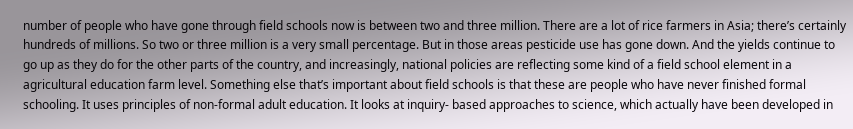number of people who have gone through field schools now is between two and three million. There are a lot of rice farmers in Asia; there’s certainly hundreds of millions. So two or three million is a very small percentage. But in those areas pesticide use has gone down. And the yields continue to go up as they do for the other parts of the country, and increasingly, national policies are reflecting some kind of a field school element in a agricultural education farm level. Something else that’s important about field schools is that these are people who have never finished formal schooling. It uses principles of non-formal adult education. It looks at inquiry- based approaches to science, which actually have been developed in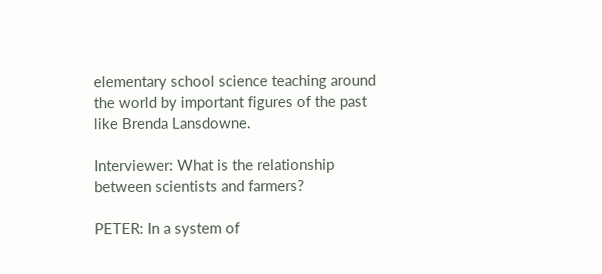elementary school science teaching around the world by important figures of the past like Brenda Lansdowne.

Interviewer: What is the relationship between scientists and farmers?

PETER: In a system of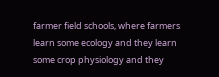farmer field schools, where farmers learn some ecology and they learn some crop physiology and they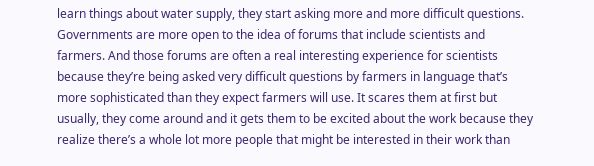learn things about water supply, they start asking more and more difficult questions. Governments are more open to the idea of forums that include scientists and farmers. And those forums are often a real interesting experience for scientists because they’re being asked very difficult questions by farmers in language that’s more sophisticated than they expect farmers will use. It scares them at first but usually, they come around and it gets them to be excited about the work because they realize there’s a whole lot more people that might be interested in their work than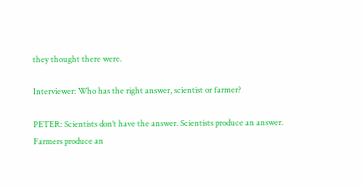they thought there were.

Interviewer: Who has the right answer, scientist or farmer?

PETER: Scientists don’t have the answer. Scientists produce an answer. Farmers produce an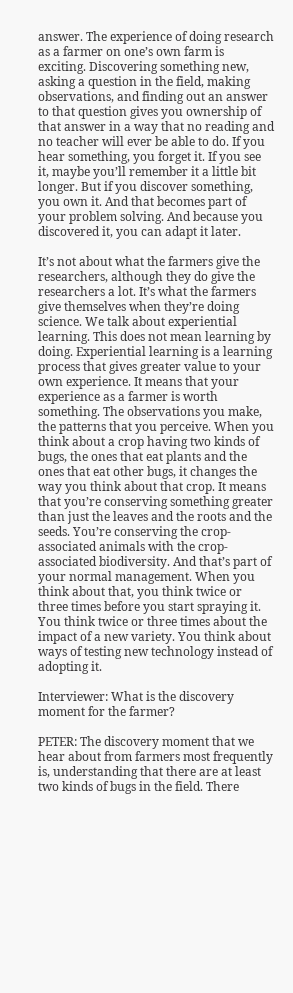answer. The experience of doing research as a farmer on one’s own farm is exciting. Discovering something new, asking a question in the field, making observations, and finding out an answer to that question gives you ownership of that answer in a way that no reading and no teacher will ever be able to do. If you hear something, you forget it. If you see it, maybe you’ll remember it a little bit longer. But if you discover something, you own it. And that becomes part of your problem solving. And because you discovered it, you can adapt it later.

It’s not about what the farmers give the researchers, although they do give the researchers a lot. It’s what the farmers give themselves when they’re doing science. We talk about experiential learning. This does not mean learning by doing. Experiential learning is a learning process that gives greater value to your own experience. It means that your experience as a farmer is worth something. The observations you make, the patterns that you perceive. When you think about a crop having two kinds of bugs, the ones that eat plants and the ones that eat other bugs, it changes the way you think about that crop. It means that you’re conserving something greater than just the leaves and the roots and the seeds. You’re conserving the crop-associated animals with the crop-associated biodiversity. And that’s part of your normal management. When you think about that, you think twice or three times before you start spraying it. You think twice or three times about the impact of a new variety. You think about ways of testing new technology instead of adopting it.

Interviewer: What is the discovery moment for the farmer?

PETER: The discovery moment that we hear about from farmers most frequently is, understanding that there are at least two kinds of bugs in the field. There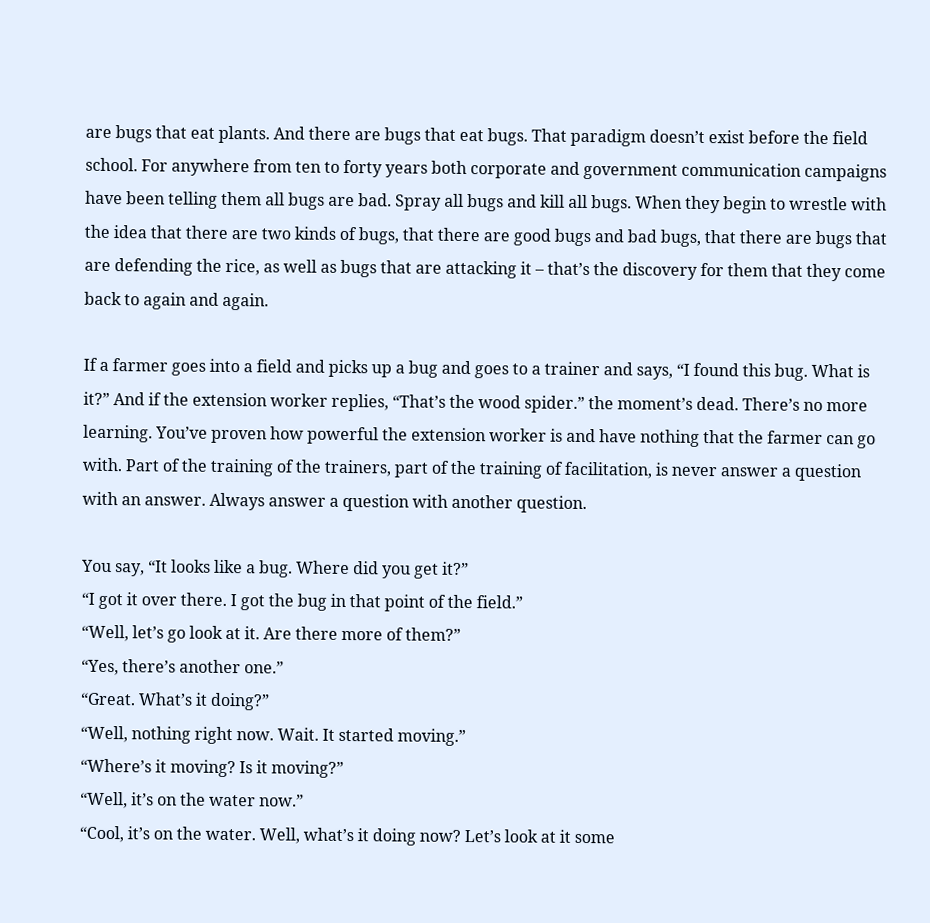are bugs that eat plants. And there are bugs that eat bugs. That paradigm doesn’t exist before the field school. For anywhere from ten to forty years both corporate and government communication campaigns have been telling them all bugs are bad. Spray all bugs and kill all bugs. When they begin to wrestle with the idea that there are two kinds of bugs, that there are good bugs and bad bugs, that there are bugs that are defending the rice, as well as bugs that are attacking it – that’s the discovery for them that they come back to again and again.

If a farmer goes into a field and picks up a bug and goes to a trainer and says, “I found this bug. What is it?” And if the extension worker replies, “That’s the wood spider.” the moment’s dead. There’s no more learning. You’ve proven how powerful the extension worker is and have nothing that the farmer can go with. Part of the training of the trainers, part of the training of facilitation, is never answer a question with an answer. Always answer a question with another question.

You say, “It looks like a bug. Where did you get it?”
“I got it over there. I got the bug in that point of the field.”
“Well, let’s go look at it. Are there more of them?”
“Yes, there’s another one.”
“Great. What’s it doing?”
“Well, nothing right now. Wait. It started moving.”
“Where’s it moving? Is it moving?”
“Well, it’s on the water now.”
“Cool, it’s on the water. Well, what’s it doing now? Let’s look at it some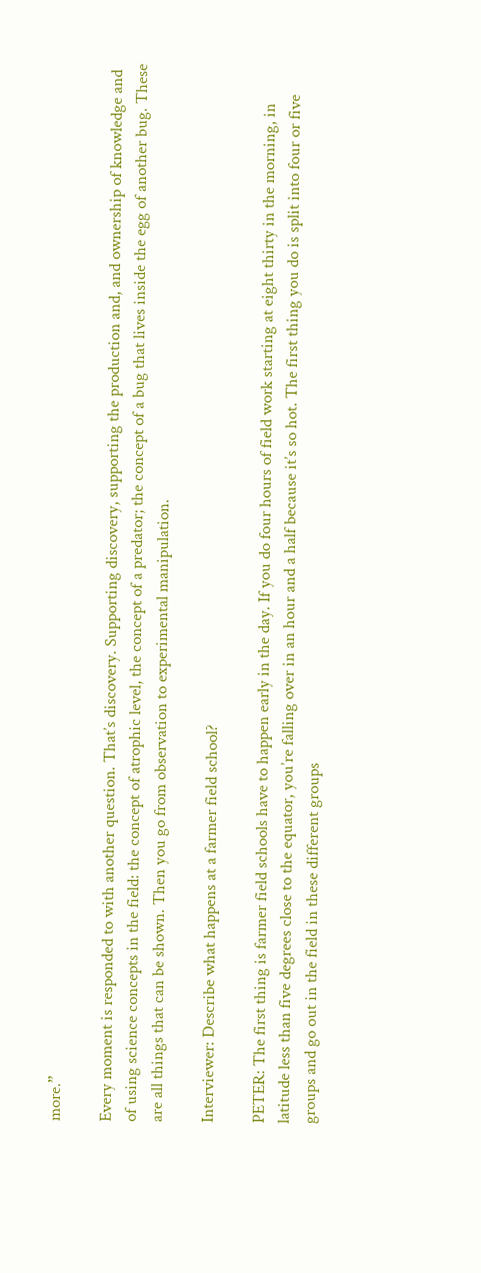more.”

Every moment is responded to with another question. That’s discovery. Supporting discovery, supporting the production and, and ownership of knowledge and of using science concepts in the field: the concept of atrophic level, the concept of a predator; the concept of a bug that lives inside the egg of another bug. These are all things that can be shown. Then you go from observation to experimental manipulation.

Interviewer: Describe what happens at a farmer field school?

PETER: The first thing is farmer field schools have to happen early in the day. If you do four hours of field work starting at eight thirty in the morning, in latitude less than five degrees close to the equator, you’re falling over in an hour and a half because it’s so hot. The first thing you do is split into four or five groups and go out in the field in these different groups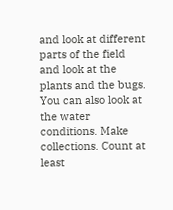and look at different parts of the field and look at the plants and the bugs. You can also look at the water conditions. Make collections. Count at least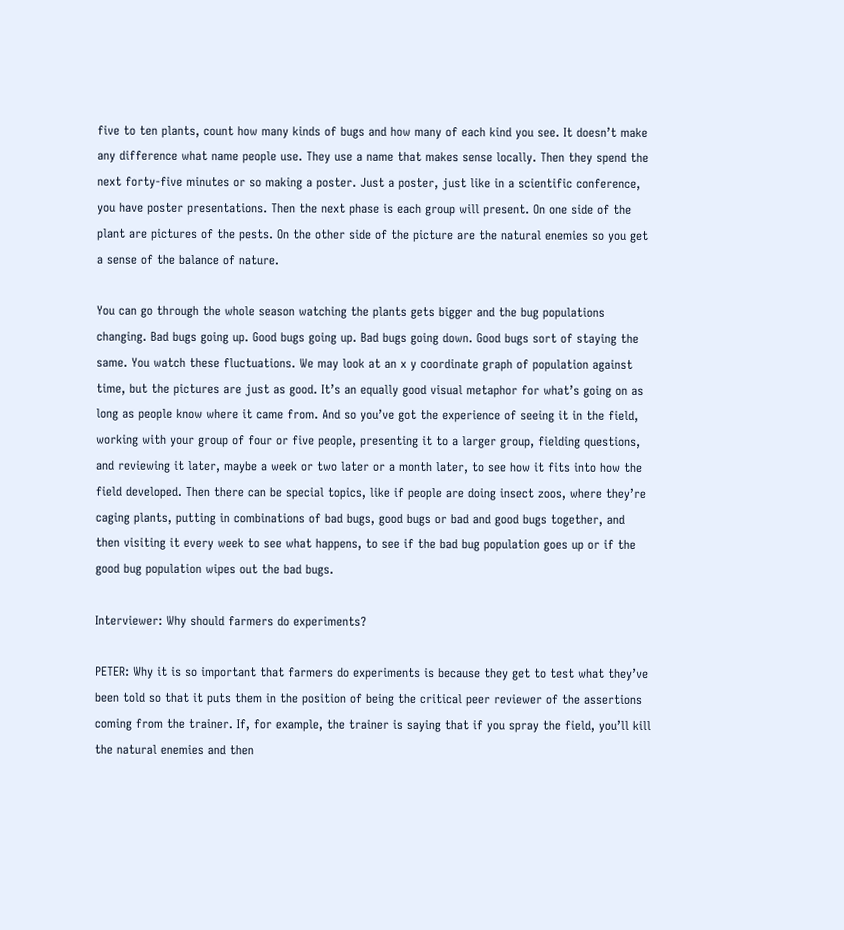five to ten plants, count how many kinds of bugs and how many of each kind you see. It doesn’t make any difference what name people use. They use a name that makes sense locally. Then they spend the next forty-five minutes or so making a poster. Just a poster, just like in a scientific conference, you have poster presentations. Then the next phase is each group will present. On one side of the plant are pictures of the pests. On the other side of the picture are the natural enemies so you get a sense of the balance of nature.

You can go through the whole season watching the plants gets bigger and the bug populations changing. Bad bugs going up. Good bugs going up. Bad bugs going down. Good bugs sort of staying the same. You watch these fluctuations. We may look at an x y coordinate graph of population against time, but the pictures are just as good. It’s an equally good visual metaphor for what’s going on as long as people know where it came from. And so you’ve got the experience of seeing it in the field, working with your group of four or five people, presenting it to a larger group, fielding questions, and reviewing it later, maybe a week or two later or a month later, to see how it fits into how the field developed. Then there can be special topics, like if people are doing insect zoos, where they’re caging plants, putting in combinations of bad bugs, good bugs or bad and good bugs together, and then visiting it every week to see what happens, to see if the bad bug population goes up or if the good bug population wipes out the bad bugs.

Interviewer: Why should farmers do experiments?

PETER: Why it is so important that farmers do experiments is because they get to test what they’ve been told so that it puts them in the position of being the critical peer reviewer of the assertions coming from the trainer. If, for example, the trainer is saying that if you spray the field, you’ll kill the natural enemies and then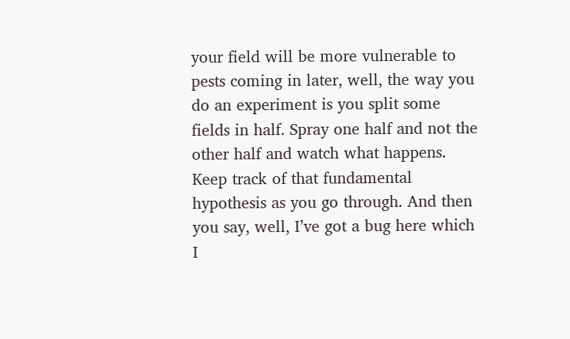your field will be more vulnerable to pests coming in later, well, the way you do an experiment is you split some fields in half. Spray one half and not the other half and watch what happens. Keep track of that fundamental hypothesis as you go through. And then you say, well, I’ve got a bug here which I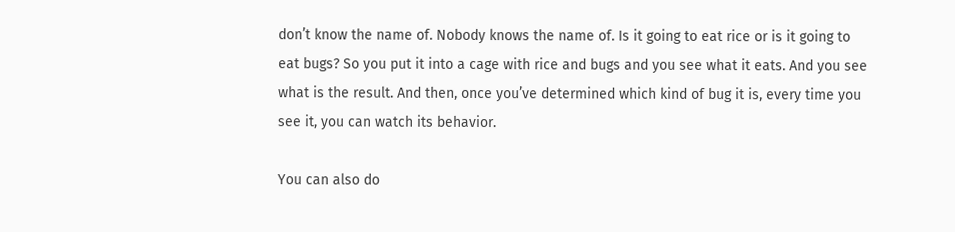don’t know the name of. Nobody knows the name of. Is it going to eat rice or is it going to eat bugs? So you put it into a cage with rice and bugs and you see what it eats. And you see what is the result. And then, once you’ve determined which kind of bug it is, every time you see it, you can watch its behavior.

You can also do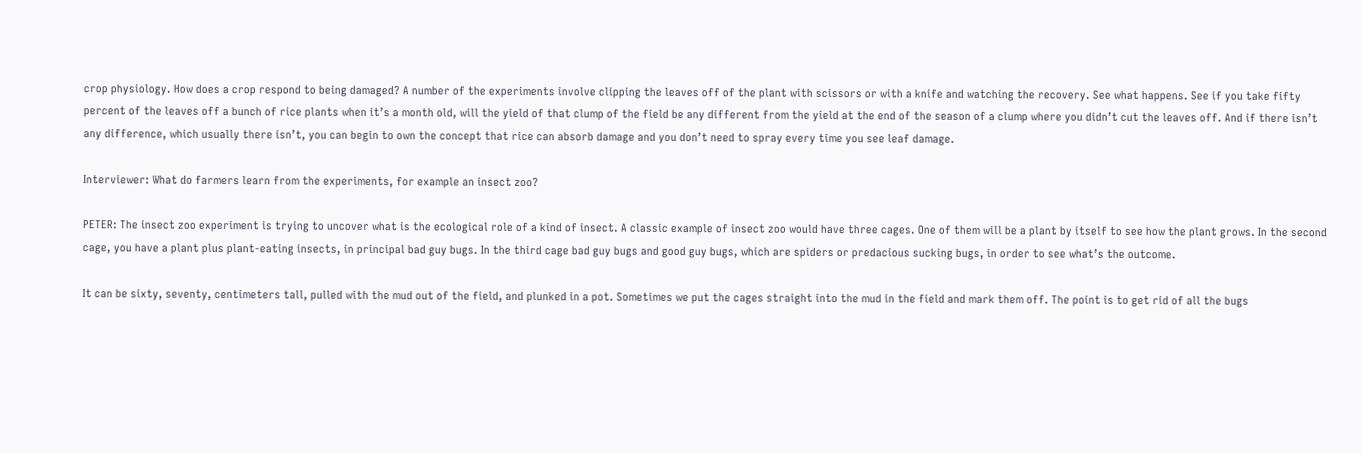crop physiology. How does a crop respond to being damaged? A number of the experiments involve clipping the leaves off of the plant with scissors or with a knife and watching the recovery. See what happens. See if you take fifty percent of the leaves off a bunch of rice plants when it’s a month old, will the yield of that clump of the field be any different from the yield at the end of the season of a clump where you didn’t cut the leaves off. And if there isn’t any difference, which usually there isn’t, you can begin to own the concept that rice can absorb damage and you don’t need to spray every time you see leaf damage.

Interviewer: What do farmers learn from the experiments, for example an insect zoo?

PETER: The insect zoo experiment is trying to uncover what is the ecological role of a kind of insect. A classic example of insect zoo would have three cages. One of them will be a plant by itself to see how the plant grows. In the second cage, you have a plant plus plant-eating insects, in principal bad guy bugs. In the third cage bad guy bugs and good guy bugs, which are spiders or predacious sucking bugs, in order to see what’s the outcome.

It can be sixty, seventy, centimeters tall, pulled with the mud out of the field, and plunked in a pot. Sometimes we put the cages straight into the mud in the field and mark them off. The point is to get rid of all the bugs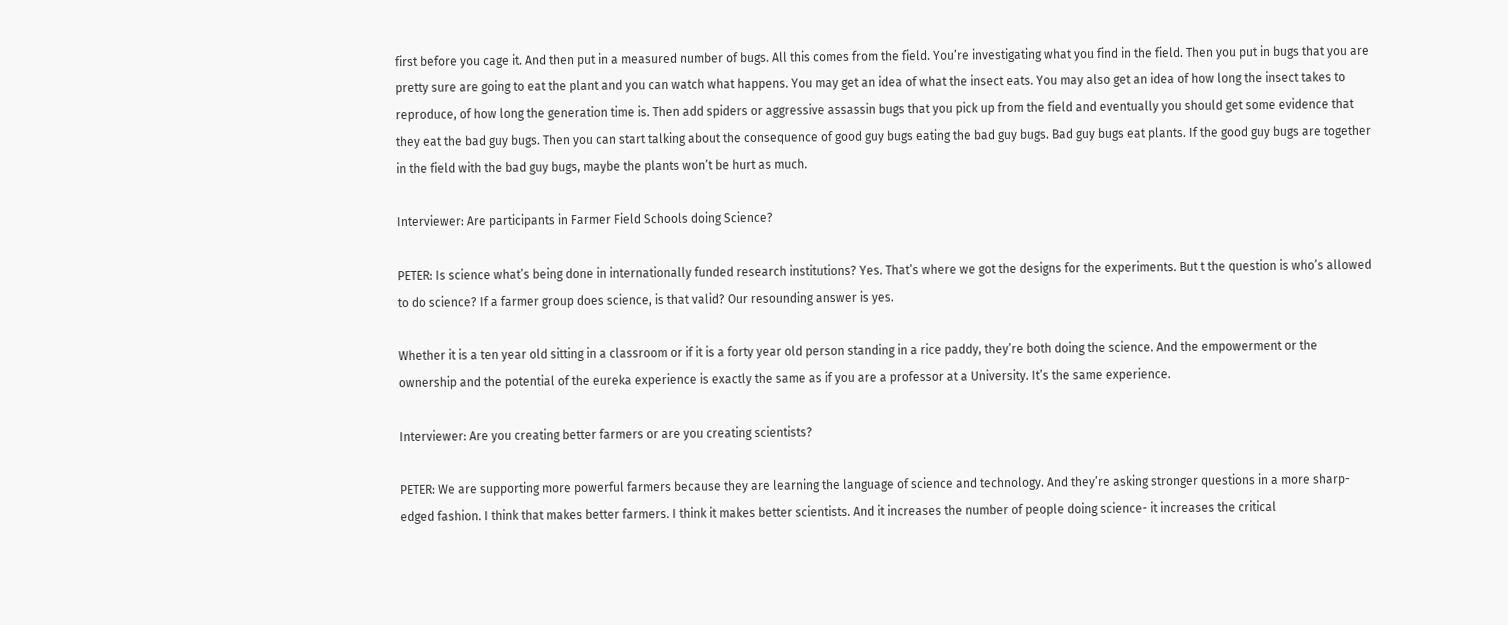first before you cage it. And then put in a measured number of bugs. All this comes from the field. You’re investigating what you find in the field. Then you put in bugs that you are pretty sure are going to eat the plant and you can watch what happens. You may get an idea of what the insect eats. You may also get an idea of how long the insect takes to reproduce, of how long the generation time is. Then add spiders or aggressive assassin bugs that you pick up from the field and eventually you should get some evidence that they eat the bad guy bugs. Then you can start talking about the consequence of good guy bugs eating the bad guy bugs. Bad guy bugs eat plants. If the good guy bugs are together in the field with the bad guy bugs, maybe the plants won’t be hurt as much.

Interviewer: Are participants in Farmer Field Schools doing Science?

PETER: Is science what’s being done in internationally funded research institutions? Yes. That’s where we got the designs for the experiments. But t the question is who’s allowed to do science? If a farmer group does science, is that valid? Our resounding answer is yes.

Whether it is a ten year old sitting in a classroom or if it is a forty year old person standing in a rice paddy, they’re both doing the science. And the empowerment or the ownership and the potential of the eureka experience is exactly the same as if you are a professor at a University. It’s the same experience.

Interviewer: Are you creating better farmers or are you creating scientists?

PETER: We are supporting more powerful farmers because they are learning the language of science and technology. And they’re asking stronger questions in a more sharp-edged fashion. I think that makes better farmers. I think it makes better scientists. And it increases the number of people doing science- it increases the critical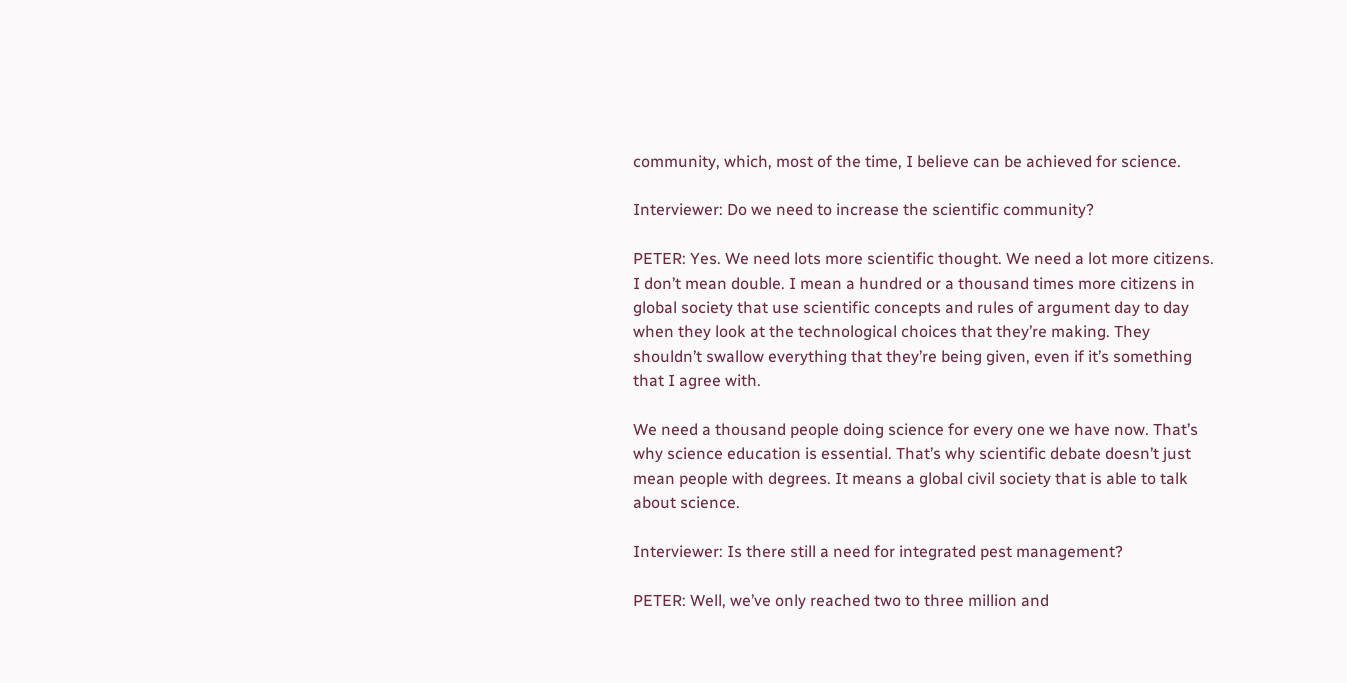community, which, most of the time, I believe can be achieved for science.

Interviewer: Do we need to increase the scientific community?

PETER: Yes. We need lots more scientific thought. We need a lot more citizens. I don’t mean double. I mean a hundred or a thousand times more citizens in global society that use scientific concepts and rules of argument day to day when they look at the technological choices that they’re making. They shouldn’t swallow everything that they’re being given, even if it’s something that I agree with.

We need a thousand people doing science for every one we have now. That’s why science education is essential. That’s why scientific debate doesn’t just mean people with degrees. It means a global civil society that is able to talk about science.

Interviewer: Is there still a need for integrated pest management?

PETER: Well, we’ve only reached two to three million and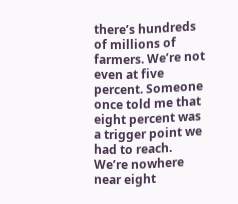there’s hundreds of millions of farmers. We’re not even at five percent. Someone once told me that eight percent was a trigger point we had to reach. We’re nowhere near eight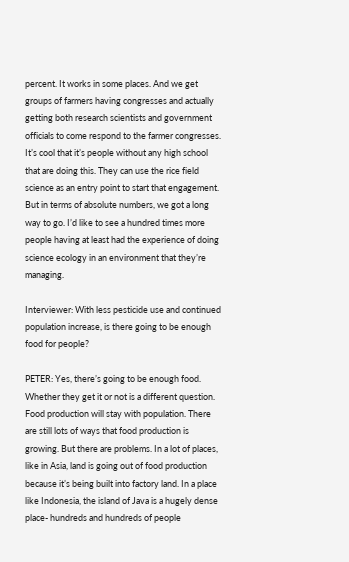percent. It works in some places. And we get groups of farmers having congresses and actually getting both research scientists and government officials to come respond to the farmer congresses. It’s cool that it’s people without any high school that are doing this. They can use the rice field science as an entry point to start that engagement. But in terms of absolute numbers, we got a long way to go. I’d like to see a hundred times more people having at least had the experience of doing science ecology in an environment that they’re managing.

Interviewer: With less pesticide use and continued population increase, is there going to be enough food for people?

PETER: Yes, there’s going to be enough food. Whether they get it or not is a different question. Food production will stay with population. There are still lots of ways that food production is growing. But there are problems. In a lot of places, like in Asia, land is going out of food production because it’s being built into factory land. In a place like Indonesia, the island of Java is a hugely dense place- hundreds and hundreds of people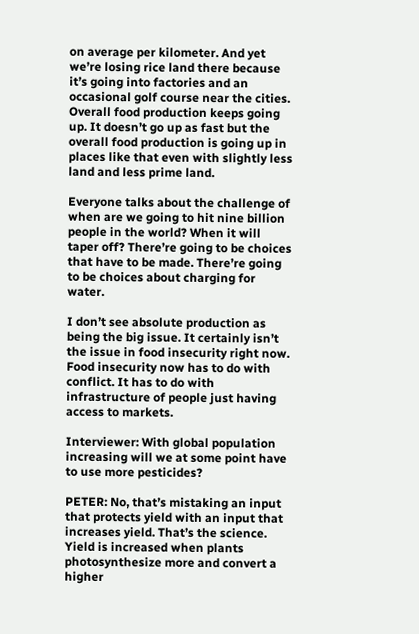on average per kilometer. And yet we’re losing rice land there because it’s going into factories and an occasional golf course near the cities. Overall food production keeps going up. It doesn’t go up as fast but the overall food production is going up in places like that even with slightly less land and less prime land.

Everyone talks about the challenge of when are we going to hit nine billion people in the world? When it will taper off? There’re going to be choices that have to be made. There’re going to be choices about charging for water.

I don’t see absolute production as being the big issue. It certainly isn’t the issue in food insecurity right now. Food insecurity now has to do with conflict. It has to do with infrastructure of people just having access to markets.

Interviewer: With global population increasing will we at some point have to use more pesticides?

PETER: No, that’s mistaking an input that protects yield with an input that increases yield. That’s the science. Yield is increased when plants photosynthesize more and convert a higher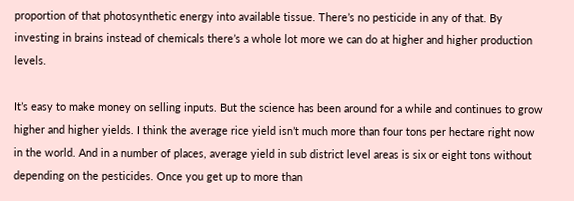proportion of that photosynthetic energy into available tissue. There’s no pesticide in any of that. By investing in brains instead of chemicals there’s a whole lot more we can do at higher and higher production levels.

It’s easy to make money on selling inputs. But the science has been around for a while and continues to grow higher and higher yields. I think the average rice yield isn’t much more than four tons per hectare right now in the world. And in a number of places, average yield in sub district level areas is six or eight tons without depending on the pesticides. Once you get up to more than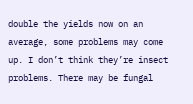double the yields now on an average, some problems may come up. I don’t think they’re insect problems. There may be fungal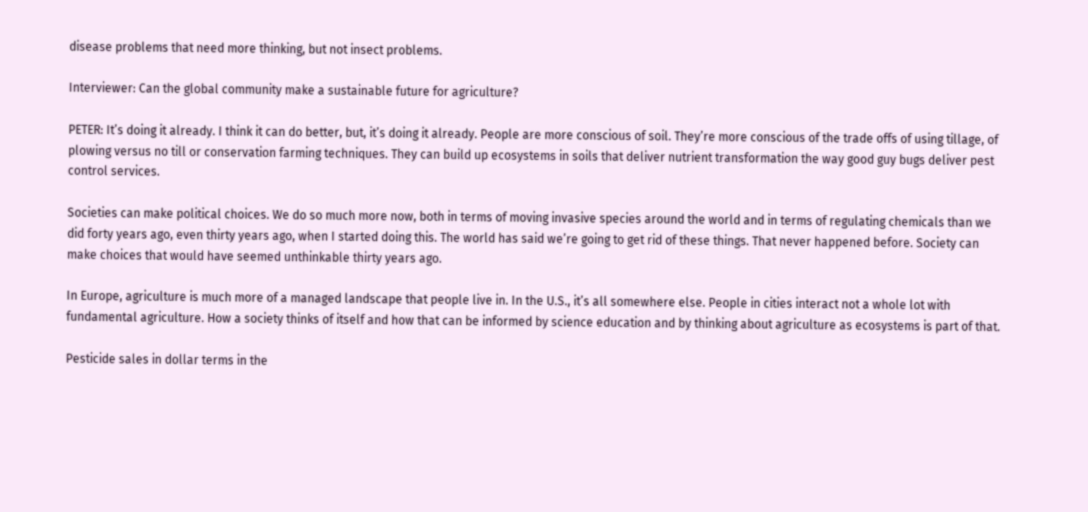disease problems that need more thinking, but not insect problems.

Interviewer: Can the global community make a sustainable future for agriculture?

PETER: It’s doing it already. I think it can do better, but, it’s doing it already. People are more conscious of soil. They’re more conscious of the trade offs of using tillage, of plowing versus no till or conservation farming techniques. They can build up ecosystems in soils that deliver nutrient transformation the way good guy bugs deliver pest control services.

Societies can make political choices. We do so much more now, both in terms of moving invasive species around the world and in terms of regulating chemicals than we did forty years ago, even thirty years ago, when I started doing this. The world has said we’re going to get rid of these things. That never happened before. Society can make choices that would have seemed unthinkable thirty years ago.

In Europe, agriculture is much more of a managed landscape that people live in. In the U.S., it’s all somewhere else. People in cities interact not a whole lot with fundamental agriculture. How a society thinks of itself and how that can be informed by science education and by thinking about agriculture as ecosystems is part of that.

Pesticide sales in dollar terms in the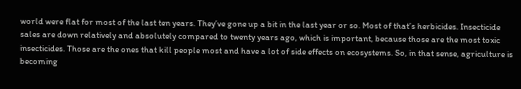world were flat for most of the last ten years. They’ve gone up a bit in the last year or so. Most of that’s herbicides. Insecticide sales are down relatively and absolutely compared to twenty years ago, which is important, because those are the most toxic insecticides. Those are the ones that kill people most and have a lot of side effects on ecosystems. So, in that sense, agriculture is becoming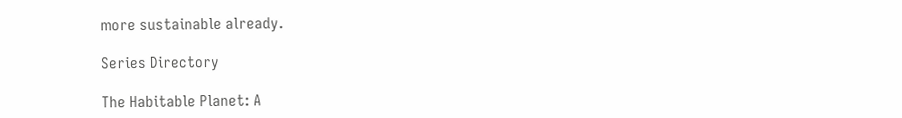more sustainable already.

Series Directory

The Habitable Planet: A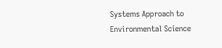Systems Approach to Environmental Science